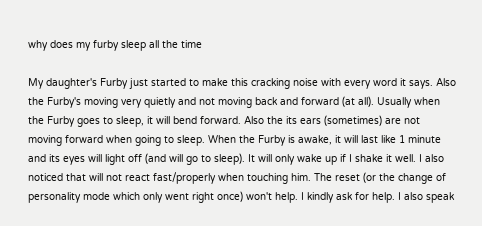why does my furby sleep all the time

My daughter's Furby just started to make this cracking noise with every word it says. Also the Furby's moving very quietly and not moving back and forward (at all). Usually when the Furby goes to sleep, it will bend forward. Also the its ears (sometimes) are not moving forward when going to sleep. When the Furby is awake, it will last like 1 minute and its eyes will light off (and will go to sleep). It will only wake up if I shake it well. I also noticed that will not react fast/properly when touching him. The reset (or the change of personality mode which only went right once) won't help. I kindly ask for help. I also speak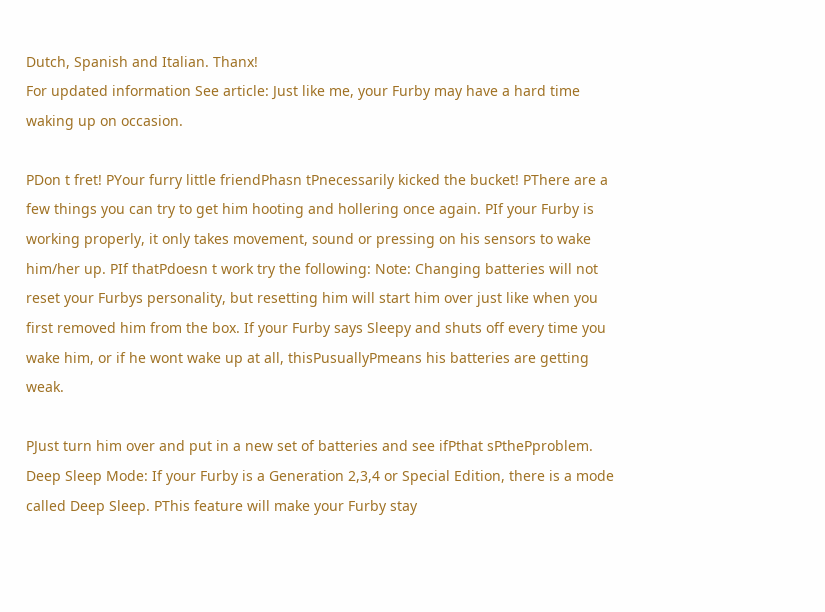Dutch, Spanish and Italian. Thanx!
For updated information See article: Just like me, your Furby may have a hard time waking up on occasion.

PDon t fret! PYour furry little friendPhasn tPnecessarily kicked the bucket! PThere are a few things you can try to get him hooting and hollering once again. PIf your Furby is working properly, it only takes movement, sound or pressing on his sensors to wake him/her up. PIf thatPdoesn t work try the following: Note: Changing batteries will not reset your Furbys personality, but resetting him will start him over just like when you first removed him from the box. If your Furby says Sleepy and shuts off every time you wake him, or if he wont wake up at all, thisPusuallyPmeans his batteries are getting weak.

PJust turn him over and put in a new set of batteries and see ifPthat sPthePproblem. Deep Sleep Mode: If your Furby is a Generation 2,3,4 or Special Edition, there is a mode called Deep Sleep. PThis feature will make your Furby stay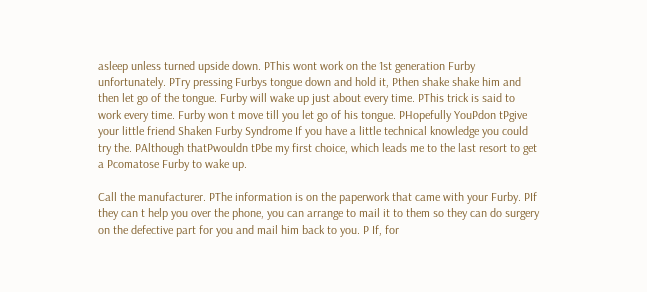asleep unless turned upside down. PThis wont work on the 1st generation Furby unfortunately. PTry pressing Furbys tongue down and hold it, Pthen shake shake him and then let go of the tongue. Furby will wake up just about every time. PThis trick is said to work every time. Furby won t move till you let go of his tongue. PHopefully YouPdon tPgive your little friend Shaken Furby Syndrome If you have a little technical knowledge you could try the. PAlthough thatPwouldn tPbe my first choice, which leads me to the last resort to get a Pcomatose Furby to wake up.

Call the manufacturer. PThe information is on the paperwork that came with your Furby. PIf they can t help you over the phone, you can arrange to mail it to them so they can do surgery on the defective part for you and mail him back to you. P If, for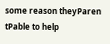some reason theyParen tPable to help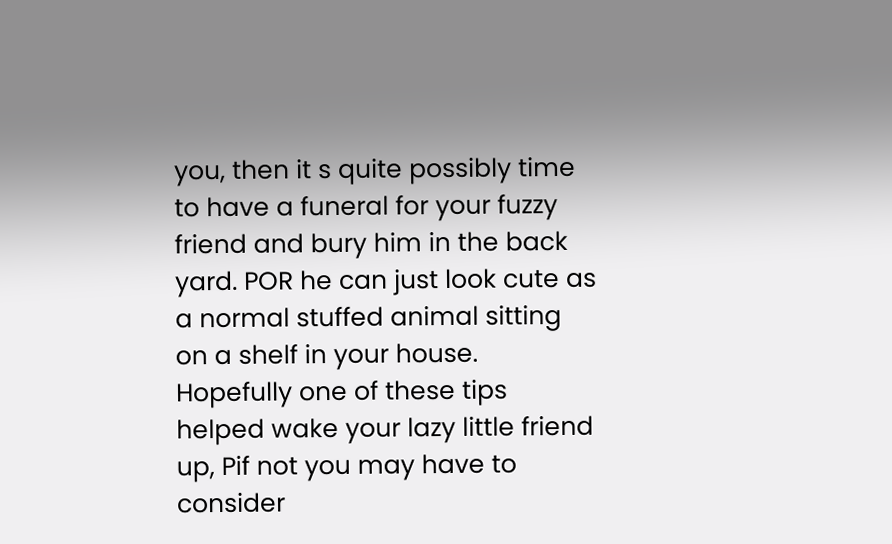you, then it s quite possibly time to have a funeral for your fuzzy friend and bury him in the back yard. POR he can just look cute as a normal stuffed animal sitting on a shelf in your house. Hopefully one of these tips helped wake your lazy little friend up, Pif not you may have to consider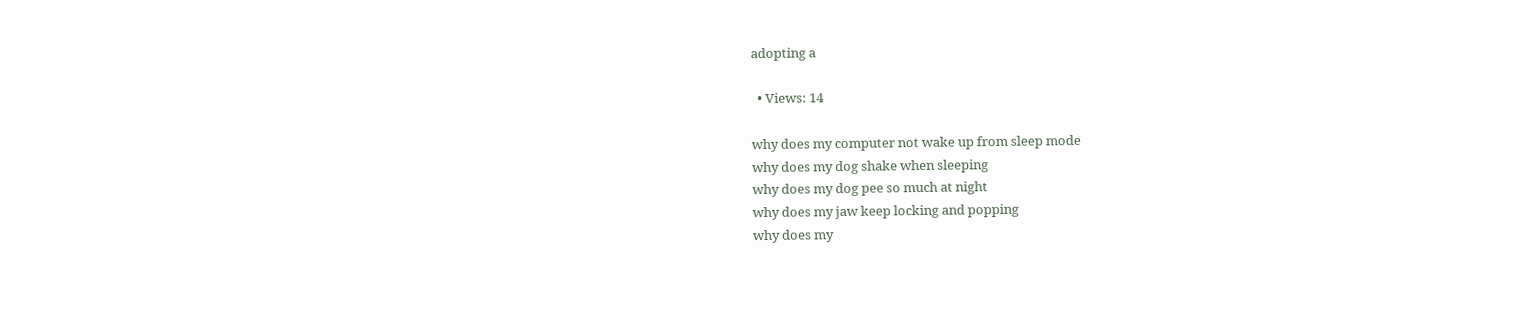adopting a

  • Views: 14

why does my computer not wake up from sleep mode
why does my dog shake when sleeping
why does my dog pee so much at night
why does my jaw keep locking and popping
why does my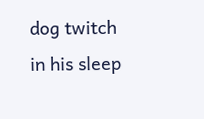dog twitch in his sleep